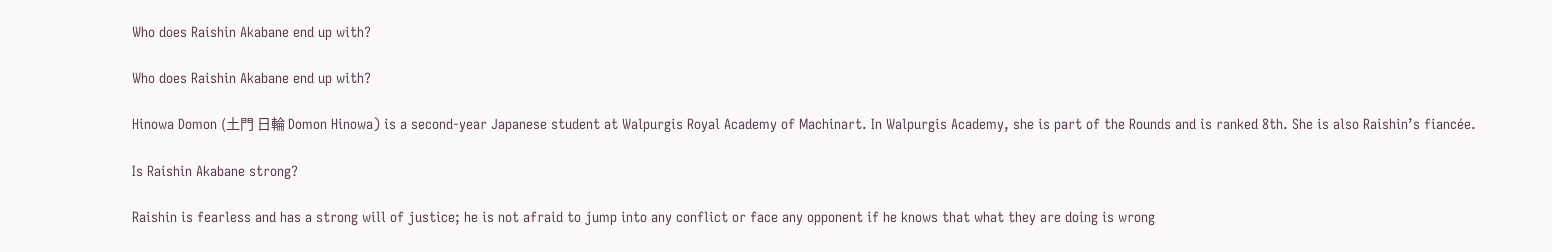Who does Raishin Akabane end up with?

Who does Raishin Akabane end up with?

Hinowa Domon (土門 日輪 Domon Hinowa) is a second-year Japanese student at Walpurgis Royal Academy of Machinart. In Walpurgis Academy, she is part of the Rounds and is ranked 8th. She is also Raishin’s fiancée.

Is Raishin Akabane strong?

Raishin is fearless and has a strong will of justice; he is not afraid to jump into any conflict or face any opponent if he knows that what they are doing is wrong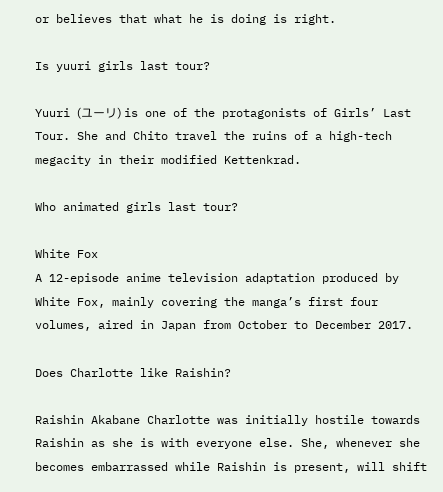or believes that what he is doing is right.

Is yuuri girls last tour?

Yuuri (ユーリ) is one of the protagonists of Girls’ Last Tour. She and Chito travel the ruins of a high-tech megacity in their modified Kettenkrad.

Who animated girls last tour?

White Fox
A 12-episode anime television adaptation produced by White Fox, mainly covering the manga’s first four volumes, aired in Japan from October to December 2017.

Does Charlotte like Raishin?

Raishin Akabane Charlotte was initially hostile towards Raishin as she is with everyone else. She, whenever she becomes embarrassed while Raishin is present, will shift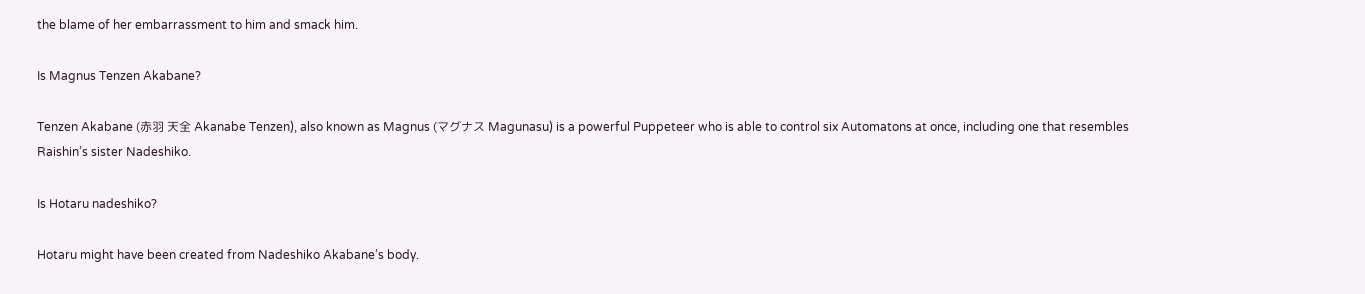the blame of her embarrassment to him and smack him.

Is Magnus Tenzen Akabane?

Tenzen Akabane (赤羽 天全 Akanabe Tenzen), also known as Magnus (マグナス Magunasu) is a powerful Puppeteer who is able to control six Automatons at once, including one that resembles Raishin’s sister Nadeshiko.

Is Hotaru nadeshiko?

Hotaru might have been created from Nadeshiko Akabane’s body.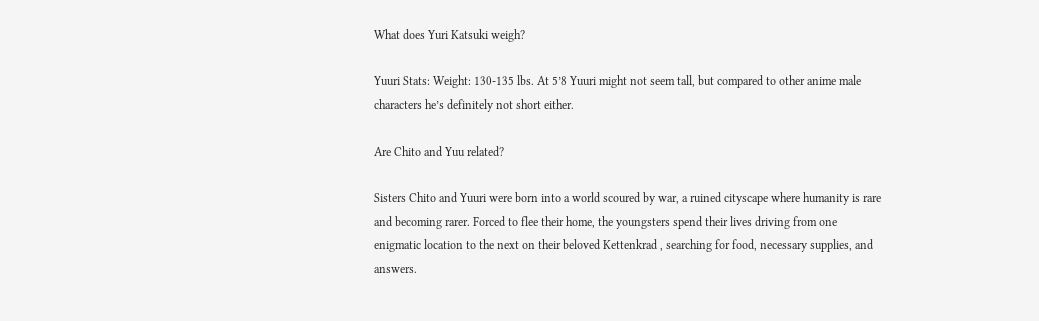What does Yuri Katsuki weigh?

Yuuri Stats: Weight: 130-135 lbs. At 5’8 Yuuri might not seem tall, but compared to other anime male characters he’s definitely not short either.

Are Chito and Yuu related?

Sisters Chito and Yuuri were born into a world scoured by war, a ruined cityscape where humanity is rare and becoming rarer. Forced to flee their home, the youngsters spend their lives driving from one enigmatic location to the next on their beloved Kettenkrad , searching for food, necessary supplies, and answers.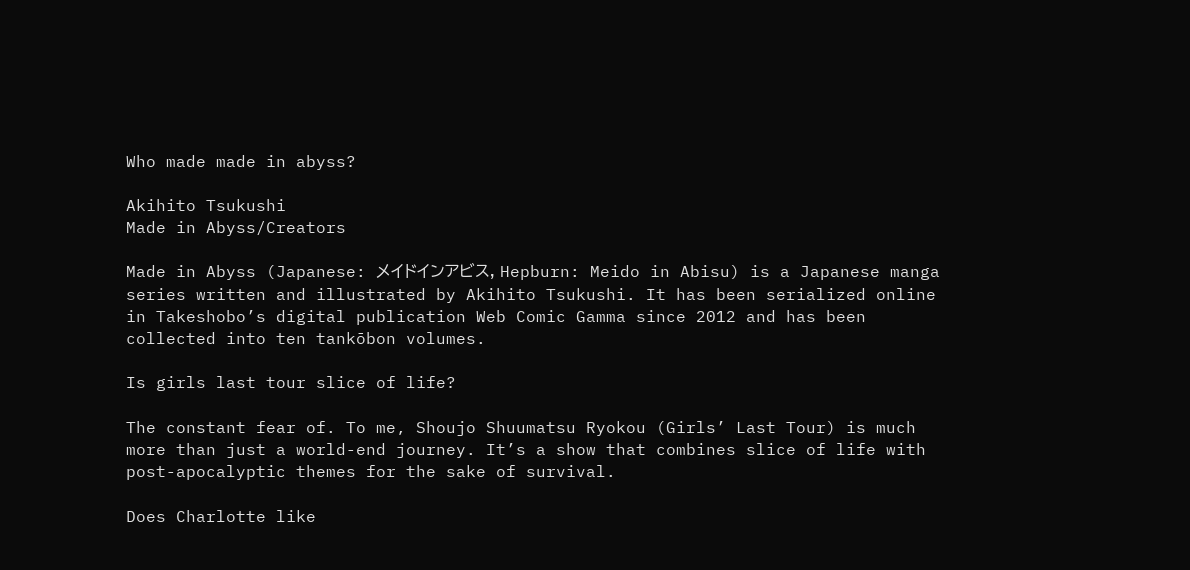Who made made in abyss?

Akihito Tsukushi
Made in Abyss/Creators

Made in Abyss (Japanese: メイドインアビス, Hepburn: Meido in Abisu) is a Japanese manga series written and illustrated by Akihito Tsukushi. It has been serialized online in Takeshobo’s digital publication Web Comic Gamma since 2012 and has been collected into ten tankōbon volumes.

Is girls last tour slice of life?

The constant fear of. To me, Shoujo Shuumatsu Ryokou (Girls’ Last Tour) is much more than just a world-end journey. It’s a show that combines slice of life with post-apocalyptic themes for the sake of survival.

Does Charlotte like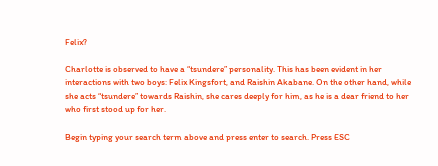Felix?

Charlotte is observed to have a “tsundere” personality. This has been evident in her interactions with two boys: Felix Kingsfort, and Raishin Akabane. On the other hand, while she acts “tsundere” towards Raishin, she cares deeply for him, as he is a dear friend to her who first stood up for her.

Begin typing your search term above and press enter to search. Press ESC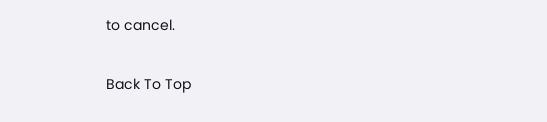to cancel.

Back To Top